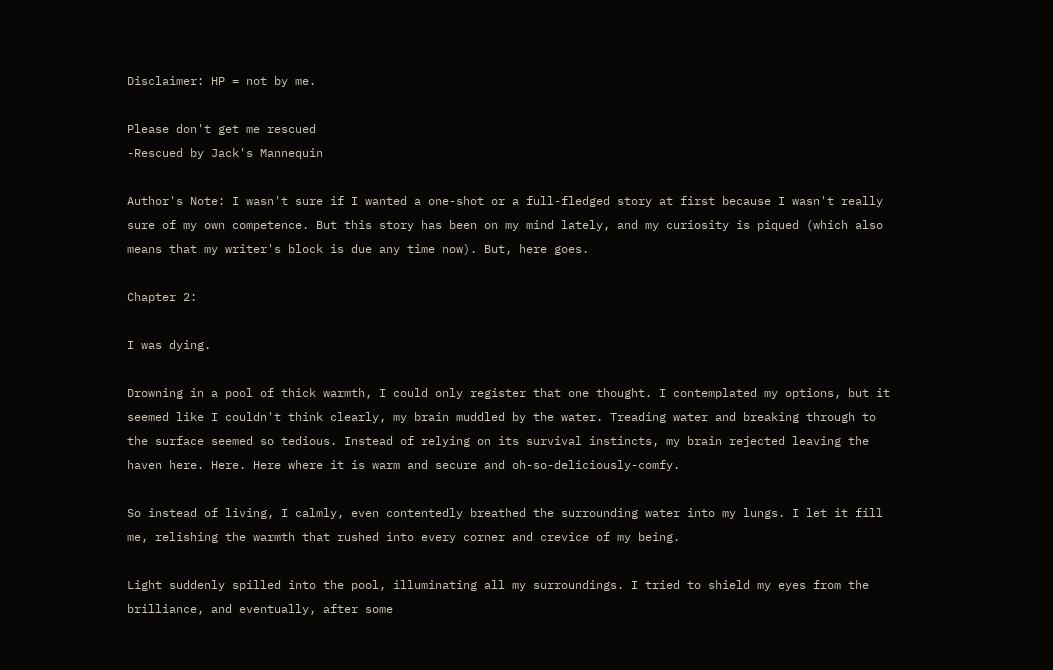Disclaimer: HP = not by me.

Please don't get me rescued
-Rescued by Jack's Mannequin

Author's Note: I wasn't sure if I wanted a one-shot or a full-fledged story at first because I wasn't really sure of my own competence. But this story has been on my mind lately, and my curiosity is piqued (which also means that my writer's block is due any time now). But, here goes.

Chapter 2:

I was dying.

Drowning in a pool of thick warmth, I could only register that one thought. I contemplated my options, but it seemed like I couldn't think clearly, my brain muddled by the water. Treading water and breaking through to the surface seemed so tedious. Instead of relying on its survival instincts, my brain rejected leaving the haven here. Here. Here where it is warm and secure and oh-so-deliciously-comfy.

So instead of living, I calmly, even contentedly breathed the surrounding water into my lungs. I let it fill me, relishing the warmth that rushed into every corner and crevice of my being.

Light suddenly spilled into the pool, illuminating all my surroundings. I tried to shield my eyes from the brilliance, and eventually, after some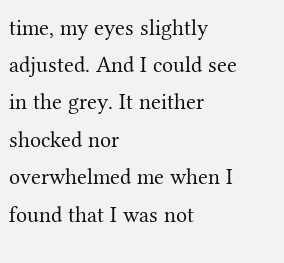time, my eyes slightly adjusted. And I could see in the grey. It neither shocked nor overwhelmed me when I found that I was not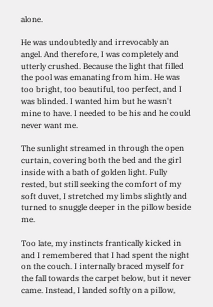alone.

He was undoubtedly and irrevocably an angel. And therefore, I was completely and utterly crushed. Because the light that filled the pool was emanating from him. He was too bright, too beautiful, too perfect, and I was blinded. I wanted him but he wasn't mine to have. I needed to be his and he could never want me.

The sunlight streamed in through the open curtain, covering both the bed and the girl inside with a bath of golden light. Fully rested, but still seeking the comfort of my soft duvet, I stretched my limbs slightly and turned to snuggle deeper in the pillow beside me.

Too late, my instincts frantically kicked in and I remembered that I had spent the night on the couch. I internally braced myself for the fall towards the carpet below, but it never came. Instead, I landed softly on a pillow,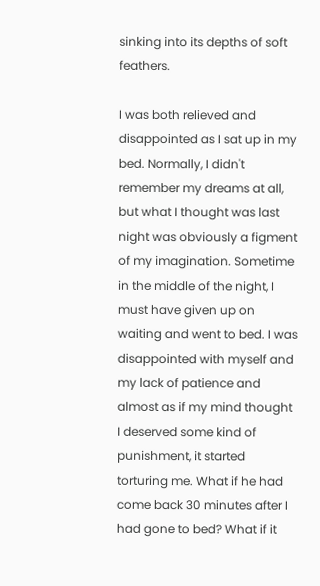sinking into its depths of soft feathers.

I was both relieved and disappointed as I sat up in my bed. Normally, I didn't remember my dreams at all, but what I thought was last night was obviously a figment of my imagination. Sometime in the middle of the night, I must have given up on waiting and went to bed. I was disappointed with myself and my lack of patience and almost as if my mind thought I deserved some kind of punishment, it started torturing me. What if he had come back 30 minutes after I had gone to bed? What if it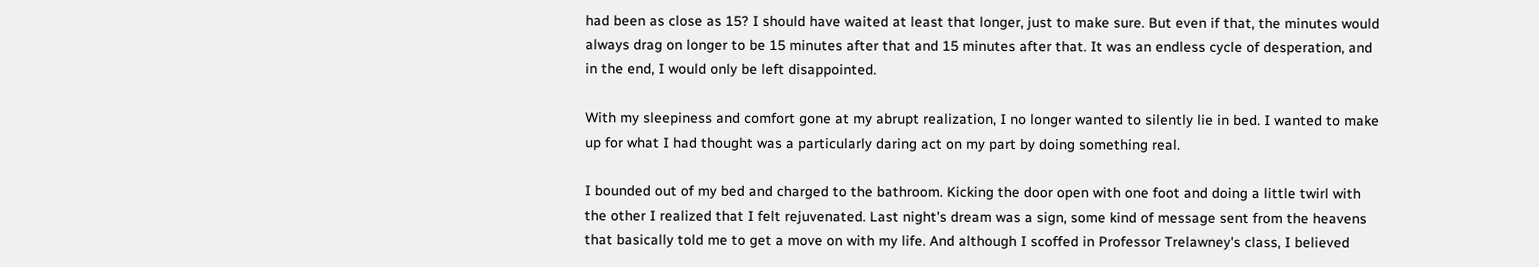had been as close as 15? I should have waited at least that longer, just to make sure. But even if that, the minutes would always drag on longer to be 15 minutes after that and 15 minutes after that. It was an endless cycle of desperation, and in the end, I would only be left disappointed.

With my sleepiness and comfort gone at my abrupt realization, I no longer wanted to silently lie in bed. I wanted to make up for what I had thought was a particularly daring act on my part by doing something real.

I bounded out of my bed and charged to the bathroom. Kicking the door open with one foot and doing a little twirl with the other I realized that I felt rejuvenated. Last night's dream was a sign, some kind of message sent from the heavens that basically told me to get a move on with my life. And although I scoffed in Professor Trelawney's class, I believed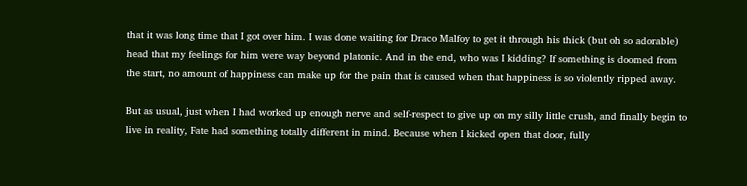that it was long time that I got over him. I was done waiting for Draco Malfoy to get it through his thick (but oh so adorable) head that my feelings for him were way beyond platonic. And in the end, who was I kidding? If something is doomed from the start, no amount of happiness can make up for the pain that is caused when that happiness is so violently ripped away.

But as usual, just when I had worked up enough nerve and self-respect to give up on my silly little crush, and finally begin to live in reality, Fate had something totally different in mind. Because when I kicked open that door, fully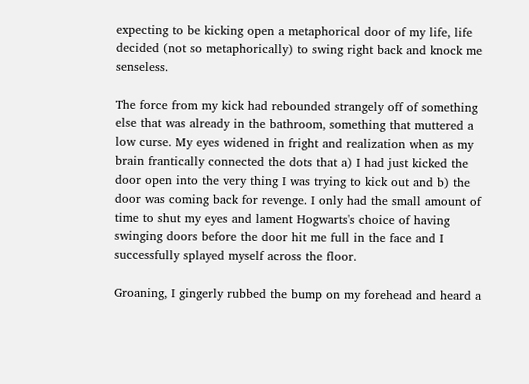expecting to be kicking open a metaphorical door of my life, life decided (not so metaphorically) to swing right back and knock me senseless.

The force from my kick had rebounded strangely off of something else that was already in the bathroom, something that muttered a low curse. My eyes widened in fright and realization when as my brain frantically connected the dots that a) I had just kicked the door open into the very thing I was trying to kick out and b) the door was coming back for revenge. I only had the small amount of time to shut my eyes and lament Hogwarts's choice of having swinging doors before the door hit me full in the face and I successfully splayed myself across the floor.

Groaning, I gingerly rubbed the bump on my forehead and heard a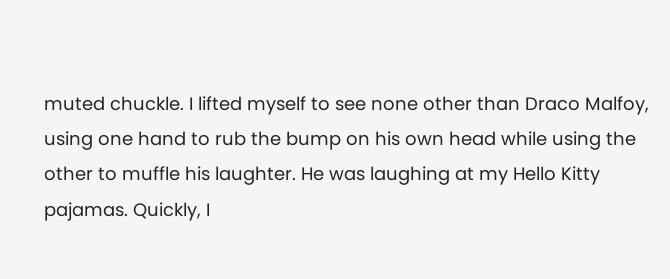muted chuckle. I lifted myself to see none other than Draco Malfoy, using one hand to rub the bump on his own head while using the other to muffle his laughter. He was laughing at my Hello Kitty pajamas. Quickly, I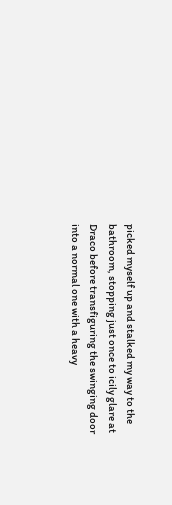picked myself up and stalked my way to the bathroom, stopping just once to icily glare at Draco before transfiguring the swinging door into a normal one with a heavy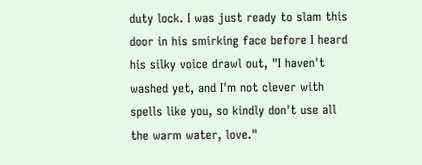duty lock. I was just ready to slam this door in his smirking face before I heard his silky voice drawl out, "I haven't washed yet, and I'm not clever with spells like you, so kindly don't use all the warm water, love."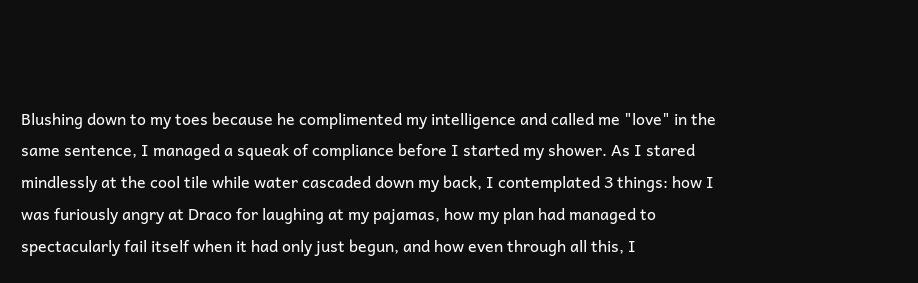Blushing down to my toes because he complimented my intelligence and called me "love" in the same sentence, I managed a squeak of compliance before I started my shower. As I stared mindlessly at the cool tile while water cascaded down my back, I contemplated 3 things: how I was furiously angry at Draco for laughing at my pajamas, how my plan had managed to spectacularly fail itself when it had only just begun, and how even through all this, I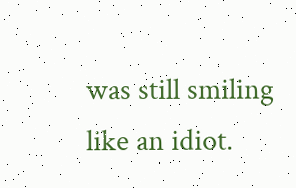was still smiling like an idiot.